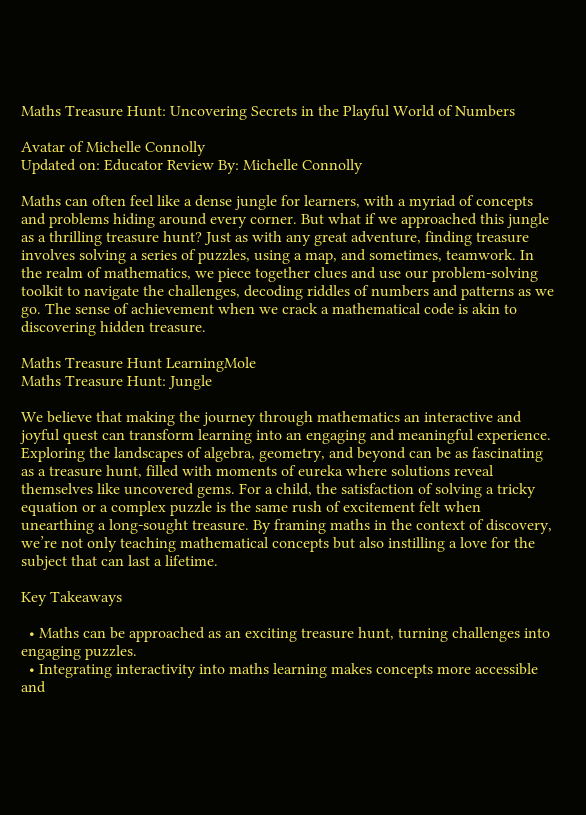Maths Treasure Hunt: Uncovering Secrets in the Playful World of Numbers

Avatar of Michelle Connolly
Updated on: Educator Review By: Michelle Connolly

Maths can often feel like a dense jungle for learners, with a myriad of concepts and problems hiding around every corner. But what if we approached this jungle as a thrilling treasure hunt? Just as with any great adventure, finding treasure involves solving a series of puzzles, using a map, and sometimes, teamwork. In the realm of mathematics, we piece together clues and use our problem-solving toolkit to navigate the challenges, decoding riddles of numbers and patterns as we go. The sense of achievement when we crack a mathematical code is akin to discovering hidden treasure.

Maths Treasure Hunt LearningMole
Maths Treasure Hunt: Jungle

We believe that making the journey through mathematics an interactive and joyful quest can transform learning into an engaging and meaningful experience. Exploring the landscapes of algebra, geometry, and beyond can be as fascinating as a treasure hunt, filled with moments of eureka where solutions reveal themselves like uncovered gems. For a child, the satisfaction of solving a tricky equation or a complex puzzle is the same rush of excitement felt when unearthing a long-sought treasure. By framing maths in the context of discovery, we’re not only teaching mathematical concepts but also instilling a love for the subject that can last a lifetime.

Key Takeaways

  • Maths can be approached as an exciting treasure hunt, turning challenges into engaging puzzles.
  • Integrating interactivity into maths learning makes concepts more accessible and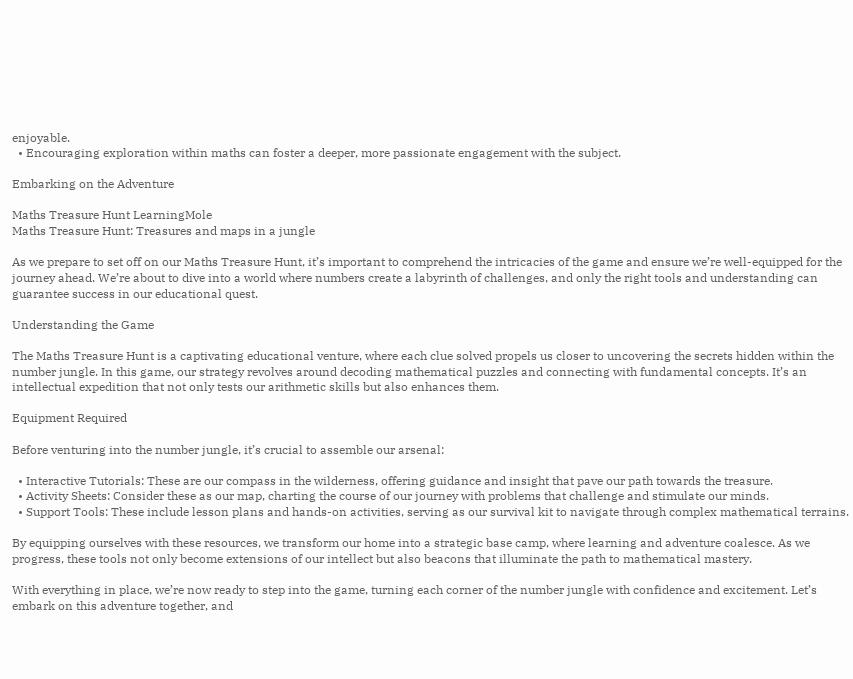enjoyable.
  • Encouraging exploration within maths can foster a deeper, more passionate engagement with the subject.

Embarking on the Adventure

Maths Treasure Hunt LearningMole
Maths Treasure Hunt: Treasures and maps in a jungle

As we prepare to set off on our Maths Treasure Hunt, it’s important to comprehend the intricacies of the game and ensure we’re well-equipped for the journey ahead. We’re about to dive into a world where numbers create a labyrinth of challenges, and only the right tools and understanding can guarantee success in our educational quest.

Understanding the Game

The Maths Treasure Hunt is a captivating educational venture, where each clue solved propels us closer to uncovering the secrets hidden within the number jungle. In this game, our strategy revolves around decoding mathematical puzzles and connecting with fundamental concepts. It’s an intellectual expedition that not only tests our arithmetic skills but also enhances them.

Equipment Required

Before venturing into the number jungle, it’s crucial to assemble our arsenal:

  • Interactive Tutorials: These are our compass in the wilderness, offering guidance and insight that pave our path towards the treasure.
  • Activity Sheets: Consider these as our map, charting the course of our journey with problems that challenge and stimulate our minds.
  • Support Tools: These include lesson plans and hands-on activities, serving as our survival kit to navigate through complex mathematical terrains.

By equipping ourselves with these resources, we transform our home into a strategic base camp, where learning and adventure coalesce. As we progress, these tools not only become extensions of our intellect but also beacons that illuminate the path to mathematical mastery.

With everything in place, we’re now ready to step into the game, turning each corner of the number jungle with confidence and excitement. Let’s embark on this adventure together, and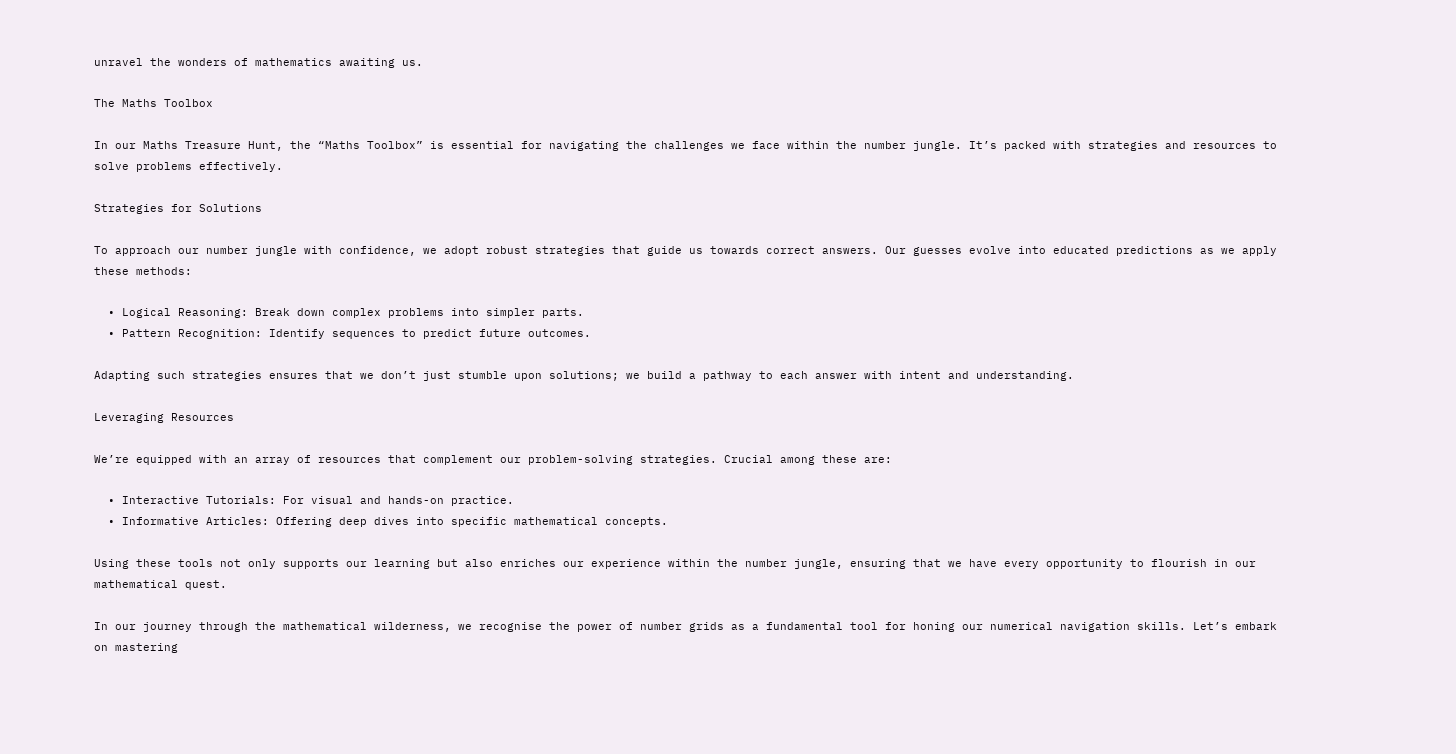unravel the wonders of mathematics awaiting us.

The Maths Toolbox

In our Maths Treasure Hunt, the “Maths Toolbox” is essential for navigating the challenges we face within the number jungle. It’s packed with strategies and resources to solve problems effectively.

Strategies for Solutions

To approach our number jungle with confidence, we adopt robust strategies that guide us towards correct answers. Our guesses evolve into educated predictions as we apply these methods:

  • Logical Reasoning: Break down complex problems into simpler parts.
  • Pattern Recognition: Identify sequences to predict future outcomes.

Adapting such strategies ensures that we don’t just stumble upon solutions; we build a pathway to each answer with intent and understanding.

Leveraging Resources

We’re equipped with an array of resources that complement our problem-solving strategies. Crucial among these are:

  • Interactive Tutorials: For visual and hands-on practice.
  • Informative Articles: Offering deep dives into specific mathematical concepts.

Using these tools not only supports our learning but also enriches our experience within the number jungle, ensuring that we have every opportunity to flourish in our mathematical quest.

In our journey through the mathematical wilderness, we recognise the power of number grids as a fundamental tool for honing our numerical navigation skills. Let’s embark on mastering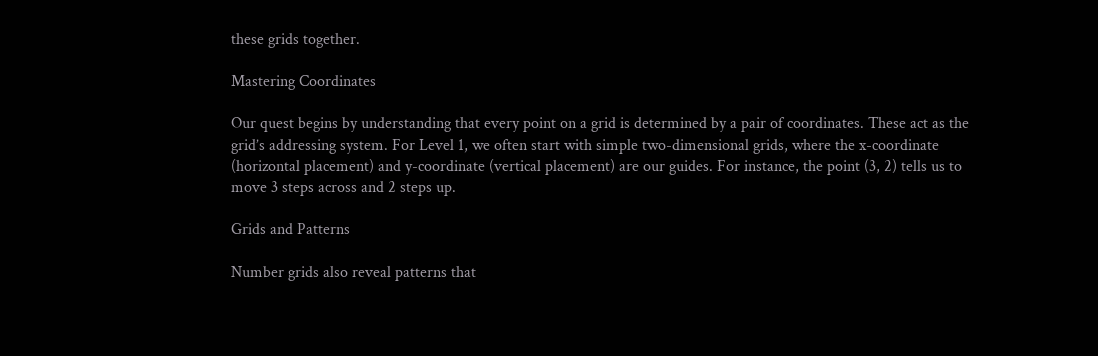these grids together.

Mastering Coordinates

Our quest begins by understanding that every point on a grid is determined by a pair of coordinates. These act as the grid’s addressing system. For Level 1, we often start with simple two-dimensional grids, where the x-coordinate (horizontal placement) and y-coordinate (vertical placement) are our guides. For instance, the point (3, 2) tells us to move 3 steps across and 2 steps up.

Grids and Patterns

Number grids also reveal patterns that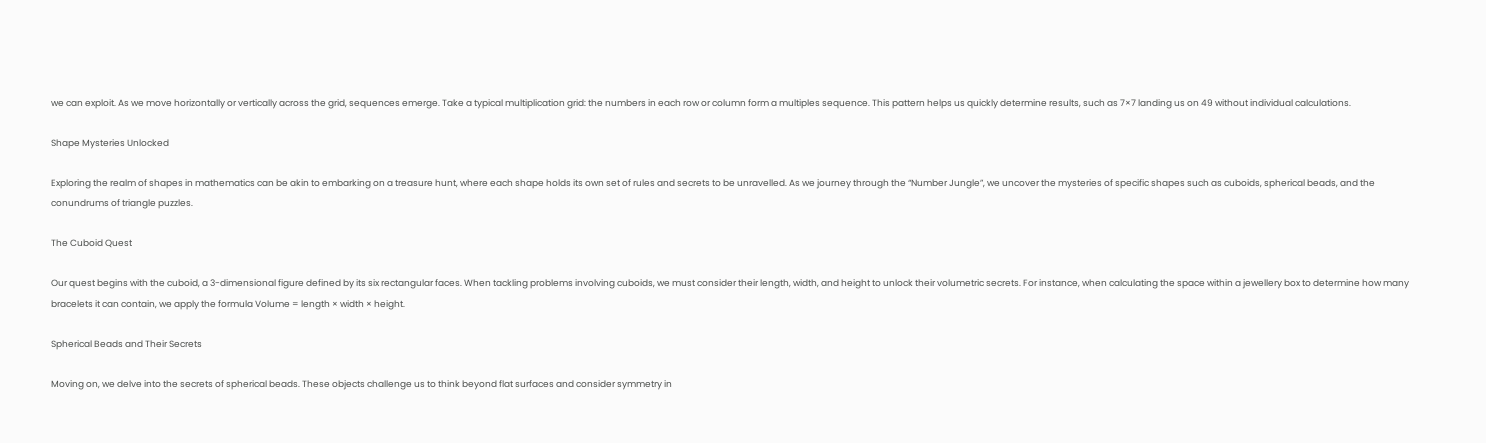we can exploit. As we move horizontally or vertically across the grid, sequences emerge. Take a typical multiplication grid: the numbers in each row or column form a multiples sequence. This pattern helps us quickly determine results, such as 7×7 landing us on 49 without individual calculations.

Shape Mysteries Unlocked

Exploring the realm of shapes in mathematics can be akin to embarking on a treasure hunt, where each shape holds its own set of rules and secrets to be unravelled. As we journey through the “Number Jungle”, we uncover the mysteries of specific shapes such as cuboids, spherical beads, and the conundrums of triangle puzzles.

The Cuboid Quest

Our quest begins with the cuboid, a 3-dimensional figure defined by its six rectangular faces. When tackling problems involving cuboids, we must consider their length, width, and height to unlock their volumetric secrets. For instance, when calculating the space within a jewellery box to determine how many bracelets it can contain, we apply the formula Volume = length × width × height.

Spherical Beads and Their Secrets

Moving on, we delve into the secrets of spherical beads. These objects challenge us to think beyond flat surfaces and consider symmetry in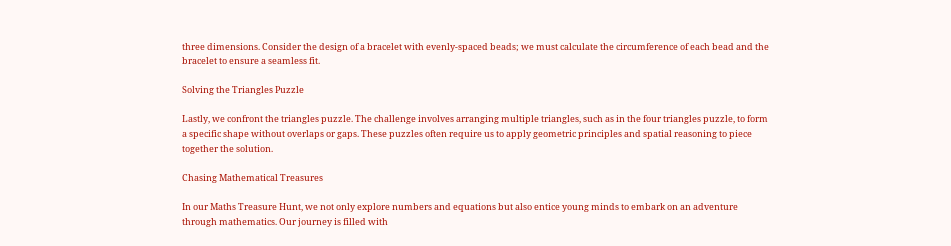three dimensions. Consider the design of a bracelet with evenly-spaced beads; we must calculate the circumference of each bead and the bracelet to ensure a seamless fit.

Solving the Triangles Puzzle

Lastly, we confront the triangles puzzle. The challenge involves arranging multiple triangles, such as in the four triangles puzzle, to form a specific shape without overlaps or gaps. These puzzles often require us to apply geometric principles and spatial reasoning to piece together the solution.

Chasing Mathematical Treasures

In our Maths Treasure Hunt, we not only explore numbers and equations but also entice young minds to embark on an adventure through mathematics. Our journey is filled with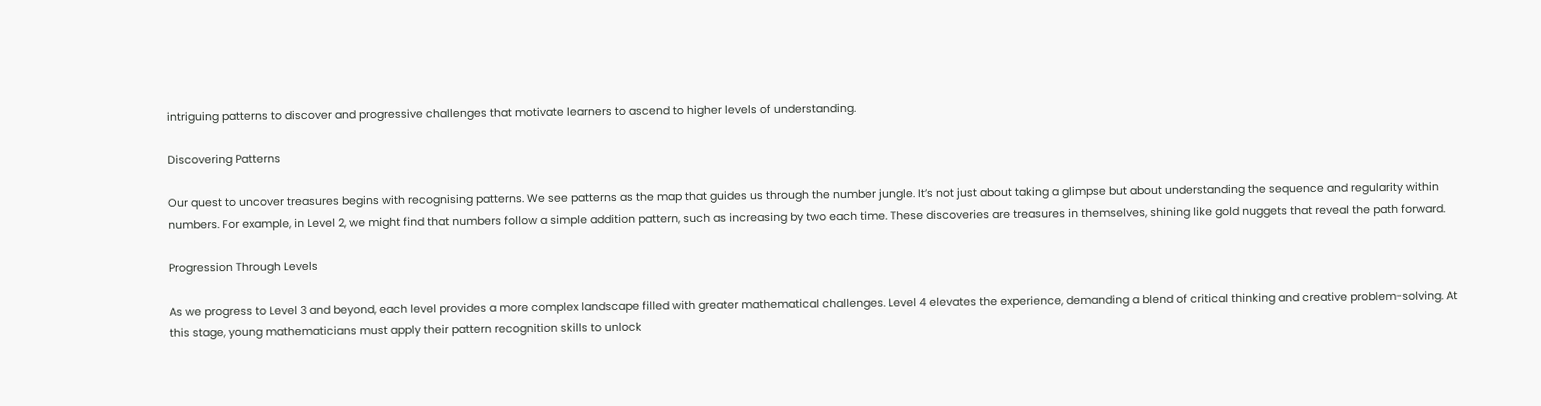intriguing patterns to discover and progressive challenges that motivate learners to ascend to higher levels of understanding.

Discovering Patterns

Our quest to uncover treasures begins with recognising patterns. We see patterns as the map that guides us through the number jungle. It’s not just about taking a glimpse but about understanding the sequence and regularity within numbers. For example, in Level 2, we might find that numbers follow a simple addition pattern, such as increasing by two each time. These discoveries are treasures in themselves, shining like gold nuggets that reveal the path forward.

Progression Through Levels

As we progress to Level 3 and beyond, each level provides a more complex landscape filled with greater mathematical challenges. Level 4 elevates the experience, demanding a blend of critical thinking and creative problem-solving. At this stage, young mathematicians must apply their pattern recognition skills to unlock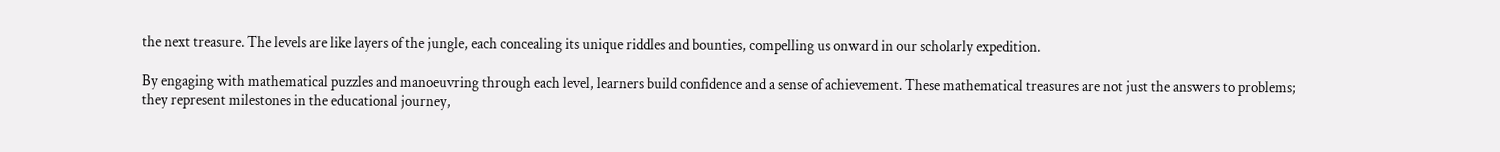the next treasure. The levels are like layers of the jungle, each concealing its unique riddles and bounties, compelling us onward in our scholarly expedition.

By engaging with mathematical puzzles and manoeuvring through each level, learners build confidence and a sense of achievement. These mathematical treasures are not just the answers to problems; they represent milestones in the educational journey,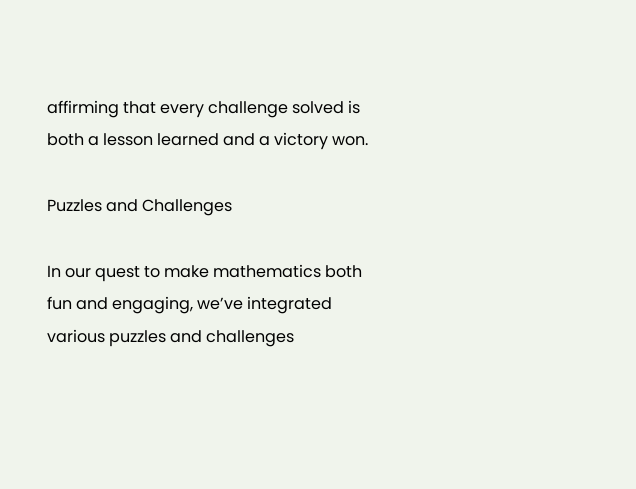affirming that every challenge solved is both a lesson learned and a victory won.

Puzzles and Challenges

In our quest to make mathematics both fun and engaging, we’ve integrated various puzzles and challenges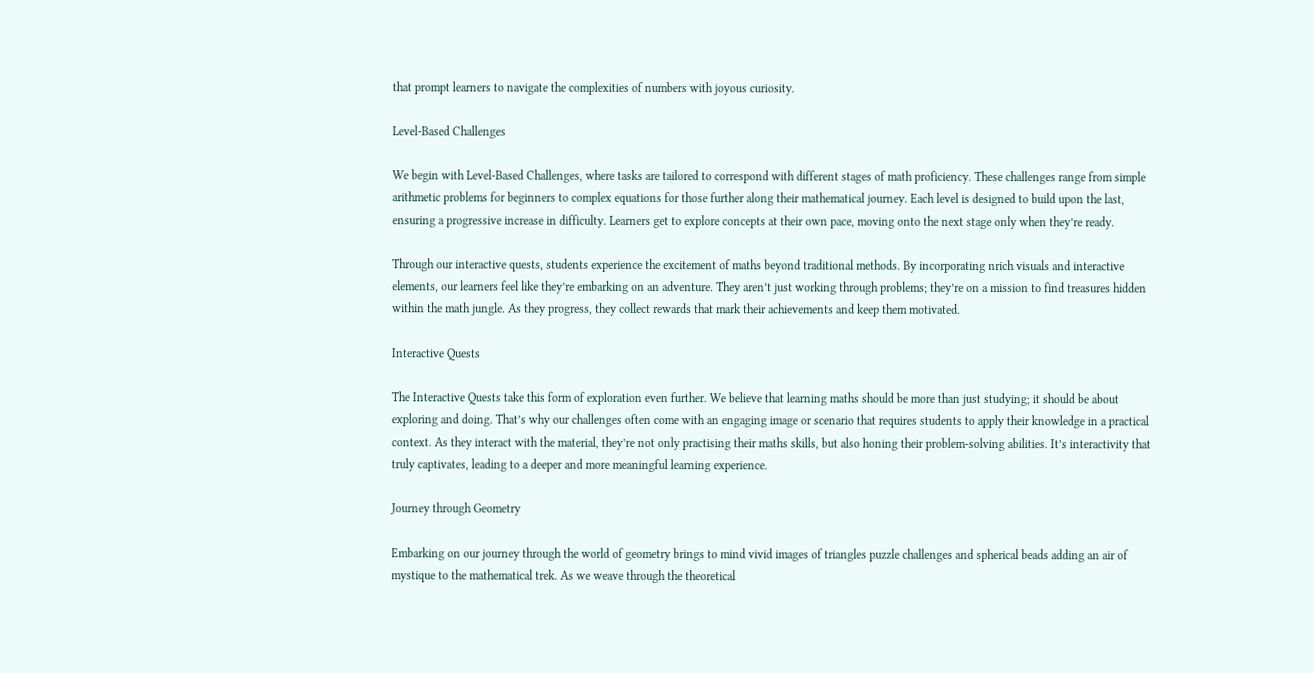that prompt learners to navigate the complexities of numbers with joyous curiosity.

Level-Based Challenges

We begin with Level-Based Challenges, where tasks are tailored to correspond with different stages of math proficiency. These challenges range from simple arithmetic problems for beginners to complex equations for those further along their mathematical journey. Each level is designed to build upon the last, ensuring a progressive increase in difficulty. Learners get to explore concepts at their own pace, moving onto the next stage only when they’re ready.

Through our interactive quests, students experience the excitement of maths beyond traditional methods. By incorporating nrich visuals and interactive elements, our learners feel like they’re embarking on an adventure. They aren’t just working through problems; they’re on a mission to find treasures hidden within the math jungle. As they progress, they collect rewards that mark their achievements and keep them motivated.

Interactive Quests

The Interactive Quests take this form of exploration even further. We believe that learning maths should be more than just studying; it should be about exploring and doing. That’s why our challenges often come with an engaging image or scenario that requires students to apply their knowledge in a practical context. As they interact with the material, they’re not only practising their maths skills, but also honing their problem-solving abilities. It’s interactivity that truly captivates, leading to a deeper and more meaningful learning experience.

Journey through Geometry

Embarking on our journey through the world of geometry brings to mind vivid images of triangles puzzle challenges and spherical beads adding an air of mystique to the mathematical trek. As we weave through the theoretical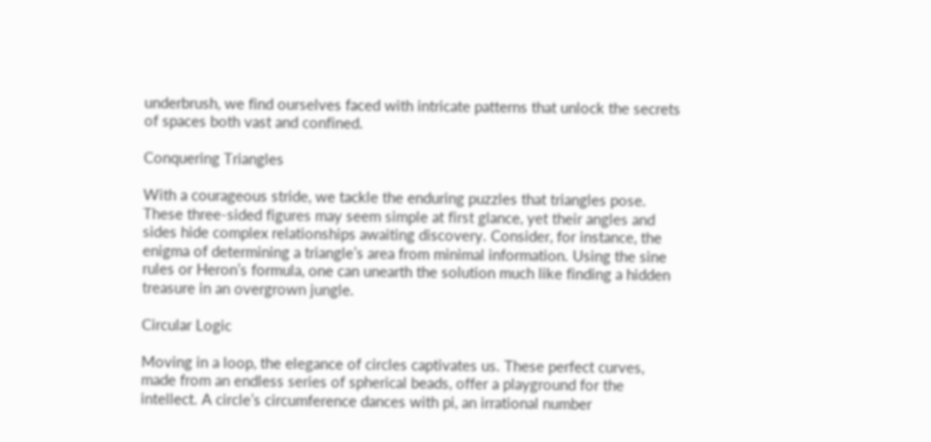underbrush, we find ourselves faced with intricate patterns that unlock the secrets of spaces both vast and confined.

Conquering Triangles

With a courageous stride, we tackle the enduring puzzles that triangles pose. These three-sided figures may seem simple at first glance, yet their angles and sides hide complex relationships awaiting discovery. Consider, for instance, the enigma of determining a triangle’s area from minimal information. Using the sine rules or Heron’s formula, one can unearth the solution much like finding a hidden treasure in an overgrown jungle.

Circular Logic

Moving in a loop, the elegance of circles captivates us. These perfect curves, made from an endless series of spherical beads, offer a playground for the intellect. A circle’s circumference dances with pi, an irrational number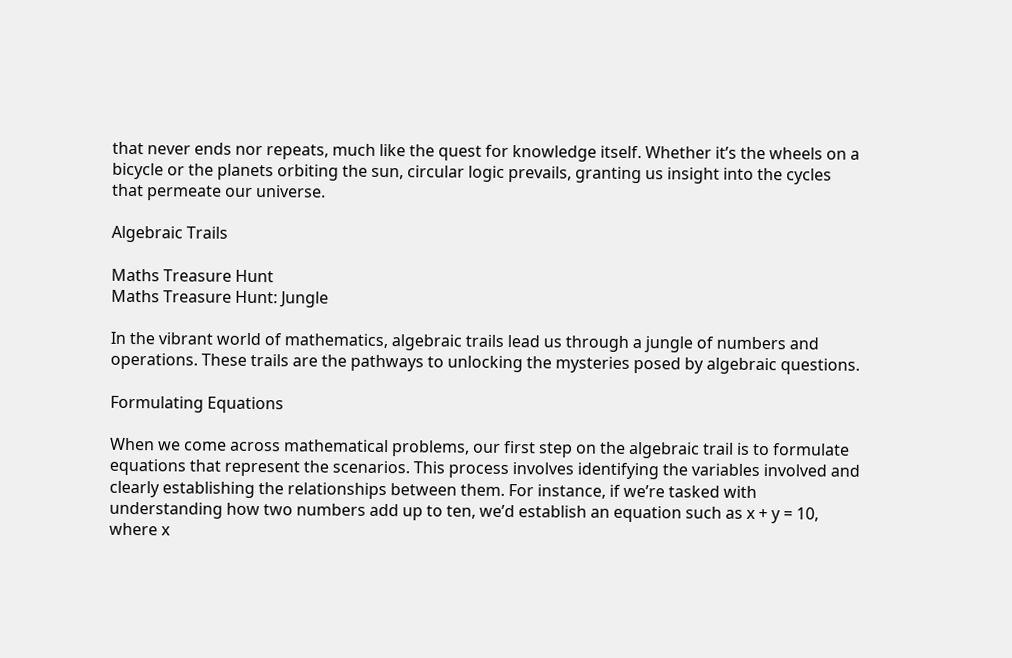that never ends nor repeats, much like the quest for knowledge itself. Whether it’s the wheels on a bicycle or the planets orbiting the sun, circular logic prevails, granting us insight into the cycles that permeate our universe.

Algebraic Trails

Maths Treasure Hunt
Maths Treasure Hunt: Jungle

In the vibrant world of mathematics, algebraic trails lead us through a jungle of numbers and operations. These trails are the pathways to unlocking the mysteries posed by algebraic questions.

Formulating Equations

When we come across mathematical problems, our first step on the algebraic trail is to formulate equations that represent the scenarios. This process involves identifying the variables involved and clearly establishing the relationships between them. For instance, if we’re tasked with understanding how two numbers add up to ten, we’d establish an equation such as x + y = 10, where x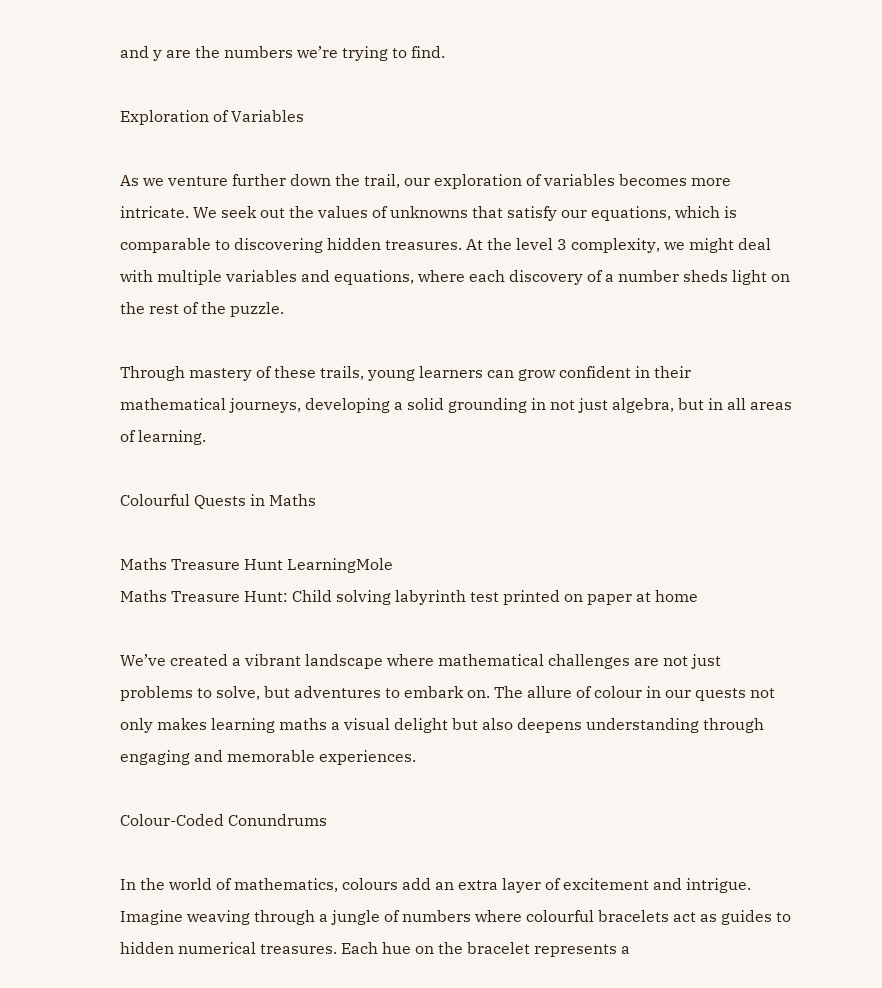and y are the numbers we’re trying to find.

Exploration of Variables

As we venture further down the trail, our exploration of variables becomes more intricate. We seek out the values of unknowns that satisfy our equations, which is comparable to discovering hidden treasures. At the level 3 complexity, we might deal with multiple variables and equations, where each discovery of a number sheds light on the rest of the puzzle.

Through mastery of these trails, young learners can grow confident in their mathematical journeys, developing a solid grounding in not just algebra, but in all areas of learning.

Colourful Quests in Maths

Maths Treasure Hunt LearningMole
Maths Treasure Hunt: Child solving labyrinth test printed on paper at home

We’ve created a vibrant landscape where mathematical challenges are not just problems to solve, but adventures to embark on. The allure of colour in our quests not only makes learning maths a visual delight but also deepens understanding through engaging and memorable experiences.

Colour-Coded Conundrums

In the world of mathematics, colours add an extra layer of excitement and intrigue. Imagine weaving through a jungle of numbers where colourful bracelets act as guides to hidden numerical treasures. Each hue on the bracelet represents a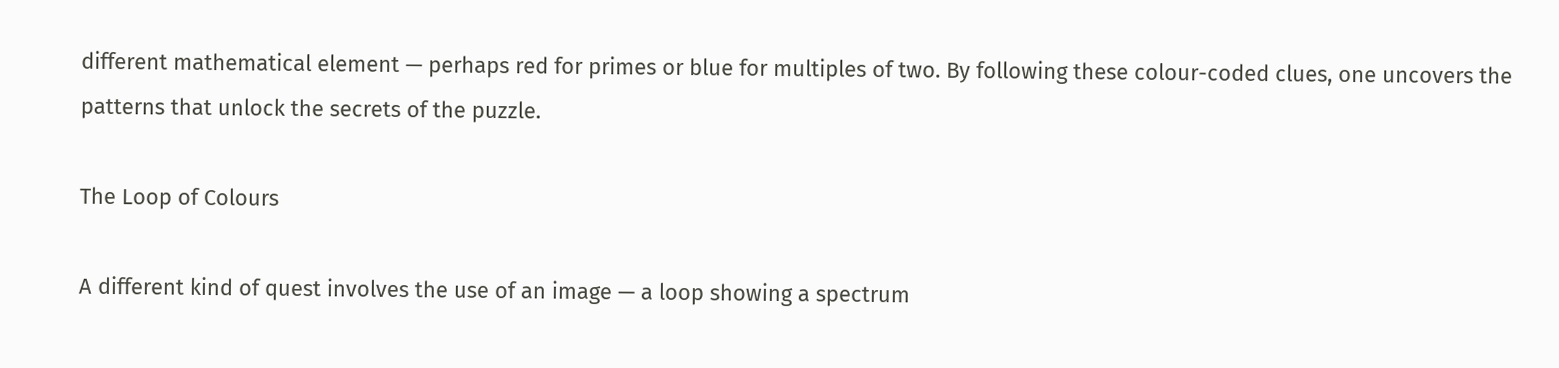different mathematical element — perhaps red for primes or blue for multiples of two. By following these colour-coded clues, one uncovers the patterns that unlock the secrets of the puzzle.

The Loop of Colours

A different kind of quest involves the use of an image — a loop showing a spectrum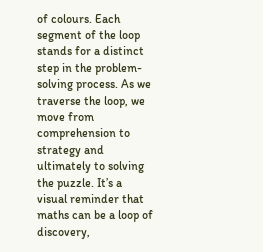of colours. Each segment of the loop stands for a distinct step in the problem-solving process. As we traverse the loop, we move from comprehension to strategy and ultimately to solving the puzzle. It’s a visual reminder that maths can be a loop of discovery,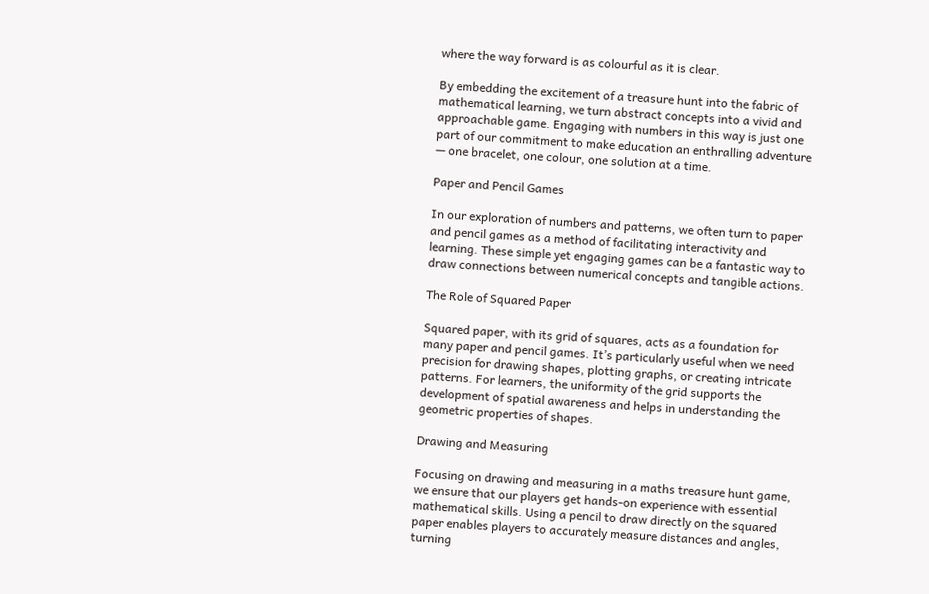where the way forward is as colourful as it is clear.

By embedding the excitement of a treasure hunt into the fabric of mathematical learning, we turn abstract concepts into a vivid and approachable game. Engaging with numbers in this way is just one part of our commitment to make education an enthralling adventure — one bracelet, one colour, one solution at a time.

Paper and Pencil Games

In our exploration of numbers and patterns, we often turn to paper and pencil games as a method of facilitating interactivity and learning. These simple yet engaging games can be a fantastic way to draw connections between numerical concepts and tangible actions.

The Role of Squared Paper

Squared paper, with its grid of squares, acts as a foundation for many paper and pencil games. It’s particularly useful when we need precision for drawing shapes, plotting graphs, or creating intricate patterns. For learners, the uniformity of the grid supports the development of spatial awareness and helps in understanding the geometric properties of shapes.

Drawing and Measuring

Focusing on drawing and measuring in a maths treasure hunt game, we ensure that our players get hands-on experience with essential mathematical skills. Using a pencil to draw directly on the squared paper enables players to accurately measure distances and angles, turning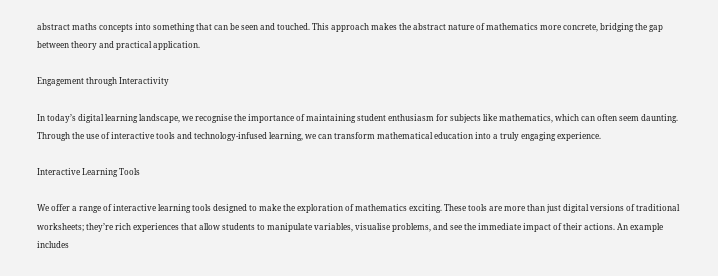abstract maths concepts into something that can be seen and touched. This approach makes the abstract nature of mathematics more concrete, bridging the gap between theory and practical application.

Engagement through Interactivity

In today’s digital learning landscape, we recognise the importance of maintaining student enthusiasm for subjects like mathematics, which can often seem daunting. Through the use of interactive tools and technology-infused learning, we can transform mathematical education into a truly engaging experience.

Interactive Learning Tools

We offer a range of interactive learning tools designed to make the exploration of mathematics exciting. These tools are more than just digital versions of traditional worksheets; they’re rich experiences that allow students to manipulate variables, visualise problems, and see the immediate impact of their actions. An example includes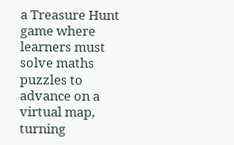a Treasure Hunt game where learners must solve maths puzzles to advance on a virtual map, turning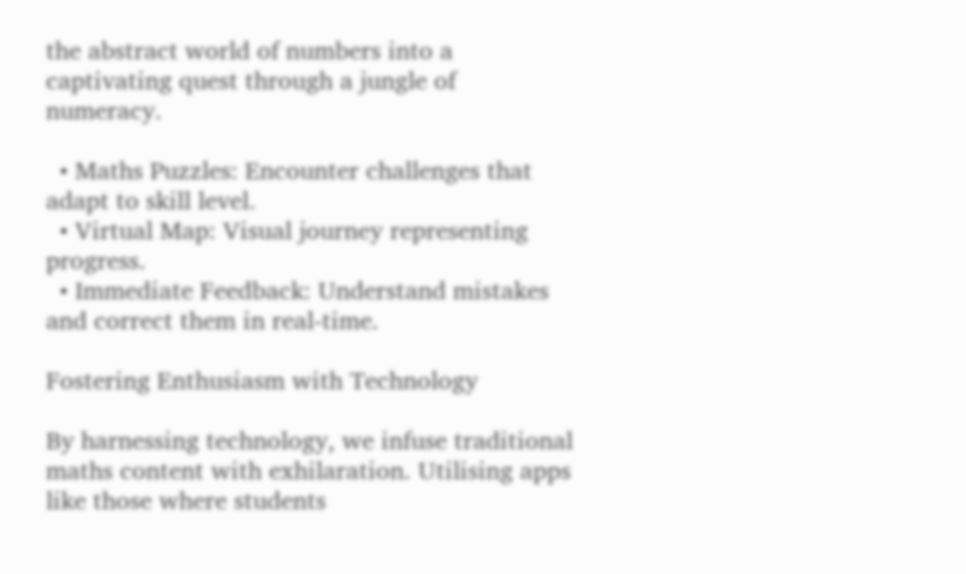the abstract world of numbers into a captivating quest through a jungle of numeracy.

  • Maths Puzzles: Encounter challenges that adapt to skill level.
  • Virtual Map: Visual journey representing progress.
  • Immediate Feedback: Understand mistakes and correct them in real-time.

Fostering Enthusiasm with Technology

By harnessing technology, we infuse traditional maths content with exhilaration. Utilising apps like those where students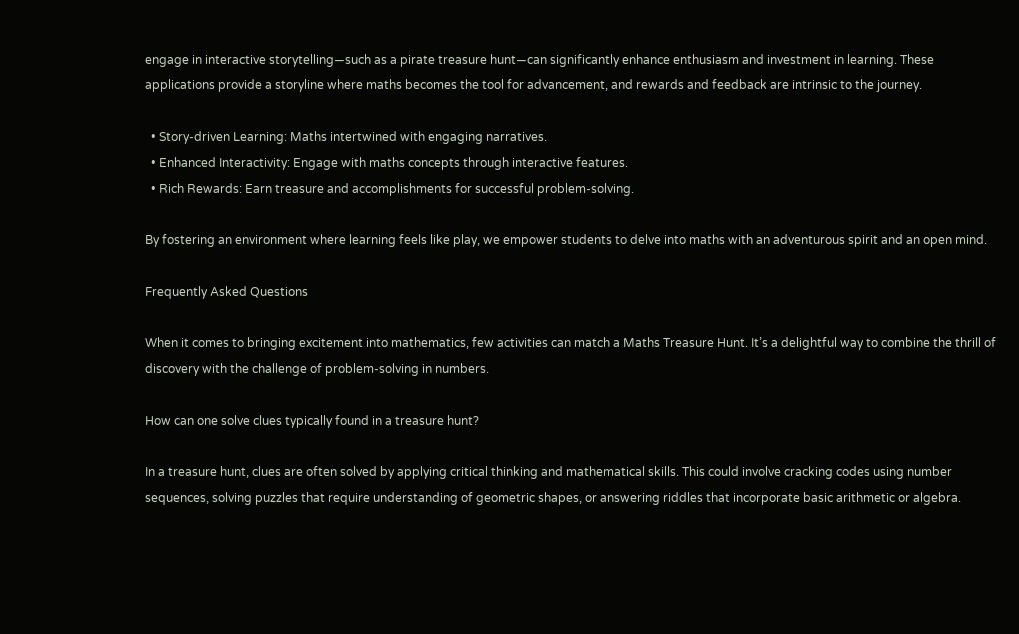engage in interactive storytelling—such as a pirate treasure hunt—can significantly enhance enthusiasm and investment in learning. These applications provide a storyline where maths becomes the tool for advancement, and rewards and feedback are intrinsic to the journey.

  • Story-driven Learning: Maths intertwined with engaging narratives.
  • Enhanced Interactivity: Engage with maths concepts through interactive features.
  • Rich Rewards: Earn treasure and accomplishments for successful problem-solving.

By fostering an environment where learning feels like play, we empower students to delve into maths with an adventurous spirit and an open mind.

Frequently Asked Questions

When it comes to bringing excitement into mathematics, few activities can match a Maths Treasure Hunt. It’s a delightful way to combine the thrill of discovery with the challenge of problem-solving in numbers.

How can one solve clues typically found in a treasure hunt?

In a treasure hunt, clues are often solved by applying critical thinking and mathematical skills. This could involve cracking codes using number sequences, solving puzzles that require understanding of geometric shapes, or answering riddles that incorporate basic arithmetic or algebra.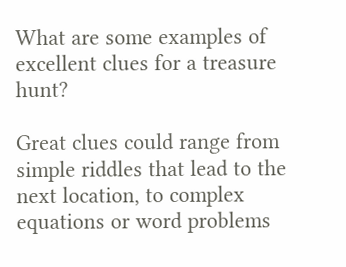What are some examples of excellent clues for a treasure hunt?

Great clues could range from simple riddles that lead to the next location, to complex equations or word problems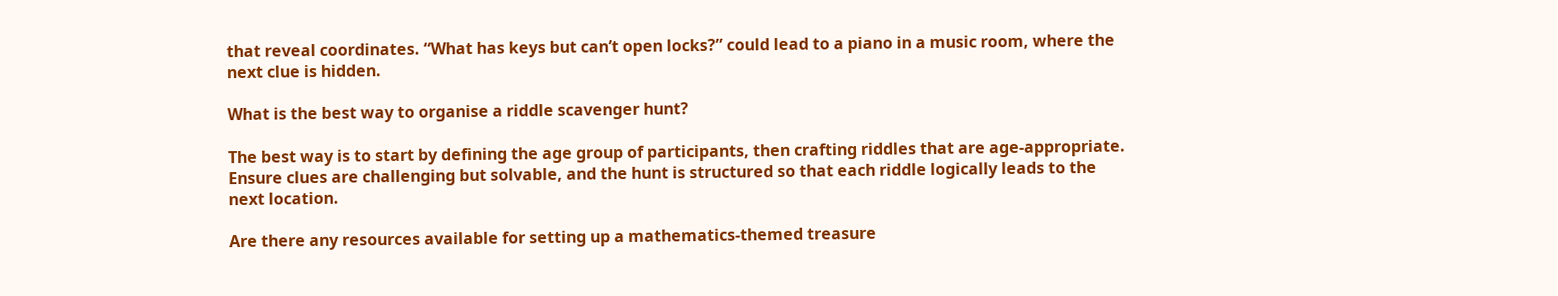that reveal coordinates. “What has keys but can’t open locks?” could lead to a piano in a music room, where the next clue is hidden.

What is the best way to organise a riddle scavenger hunt?

The best way is to start by defining the age group of participants, then crafting riddles that are age-appropriate. Ensure clues are challenging but solvable, and the hunt is structured so that each riddle logically leads to the next location.

Are there any resources available for setting up a mathematics-themed treasure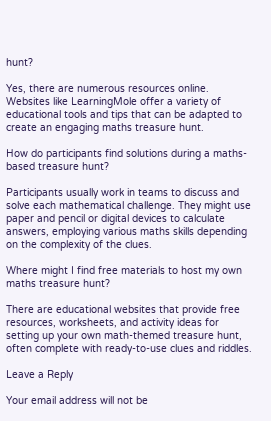hunt?

Yes, there are numerous resources online. Websites like LearningMole offer a variety of educational tools and tips that can be adapted to create an engaging maths treasure hunt.

How do participants find solutions during a maths-based treasure hunt?

Participants usually work in teams to discuss and solve each mathematical challenge. They might use paper and pencil or digital devices to calculate answers, employing various maths skills depending on the complexity of the clues.

Where might I find free materials to host my own maths treasure hunt?

There are educational websites that provide free resources, worksheets, and activity ideas for setting up your own math-themed treasure hunt, often complete with ready-to-use clues and riddles.

Leave a Reply

Your email address will not be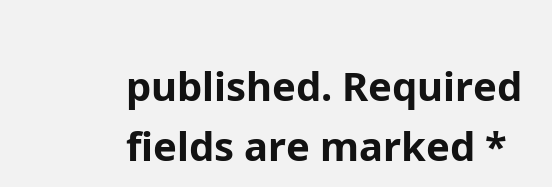published. Required fields are marked *